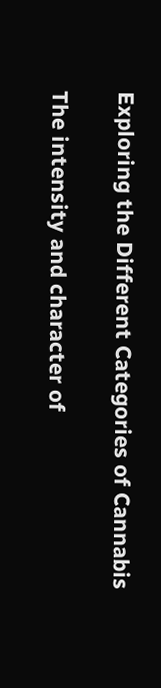Exploring the Different Categories of Cannabis

The intensity and character of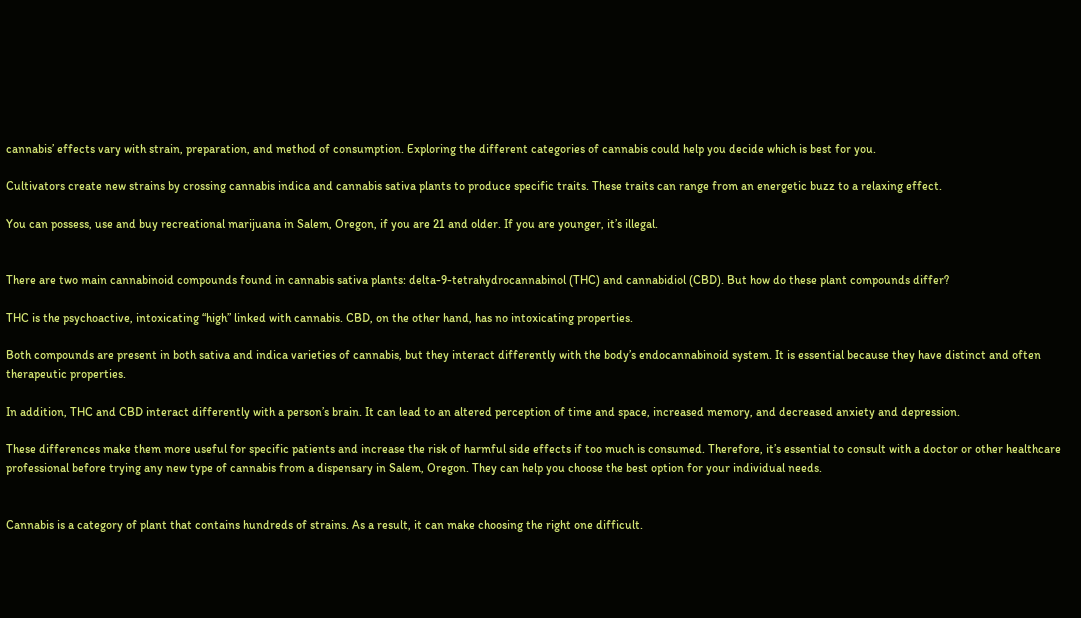cannabis’ effects vary with strain, preparation, and method of consumption. Exploring the different categories of cannabis could help you decide which is best for you.

Cultivators create new strains by crossing cannabis indica and cannabis sativa plants to produce specific traits. These traits can range from an energetic buzz to a relaxing effect.

You can possess, use and buy recreational marijuana in Salem, Oregon, if you are 21 and older. If you are younger, it’s illegal.


There are two main cannabinoid compounds found in cannabis sativa plants: delta-9-tetrahydrocannabinol (THC) and cannabidiol (CBD). But how do these plant compounds differ?

THC is the psychoactive, intoxicating “high” linked with cannabis. CBD, on the other hand, has no intoxicating properties.

Both compounds are present in both sativa and indica varieties of cannabis, but they interact differently with the body’s endocannabinoid system. It is essential because they have distinct and often therapeutic properties.

In addition, THC and CBD interact differently with a person’s brain. It can lead to an altered perception of time and space, increased memory, and decreased anxiety and depression.

These differences make them more useful for specific patients and increase the risk of harmful side effects if too much is consumed. Therefore, it’s essential to consult with a doctor or other healthcare professional before trying any new type of cannabis from a dispensary in Salem, Oregon. They can help you choose the best option for your individual needs.


Cannabis is a category of plant that contains hundreds of strains. As a result, it can make choosing the right one difficult.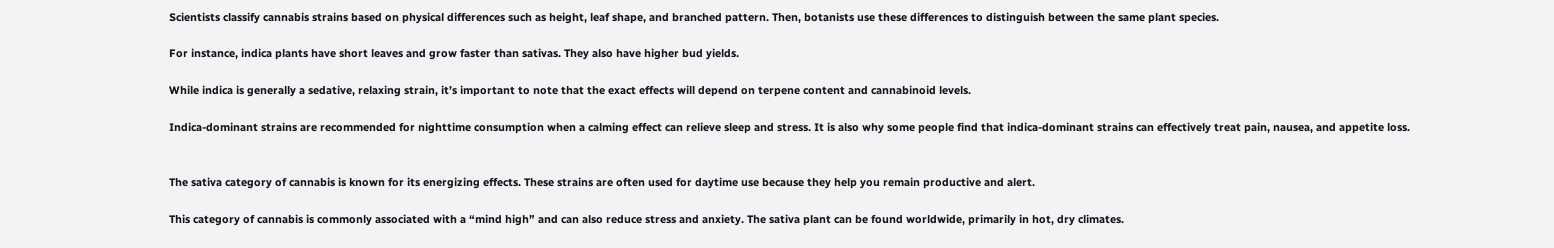Scientists classify cannabis strains based on physical differences such as height, leaf shape, and branched pattern. Then, botanists use these differences to distinguish between the same plant species.

For instance, indica plants have short leaves and grow faster than sativas. They also have higher bud yields.

While indica is generally a sedative, relaxing strain, it’s important to note that the exact effects will depend on terpene content and cannabinoid levels.

Indica-dominant strains are recommended for nighttime consumption when a calming effect can relieve sleep and stress. It is also why some people find that indica-dominant strains can effectively treat pain, nausea, and appetite loss.


The sativa category of cannabis is known for its energizing effects. These strains are often used for daytime use because they help you remain productive and alert.

This category of cannabis is commonly associated with a “mind high” and can also reduce stress and anxiety. The sativa plant can be found worldwide, primarily in hot, dry climates.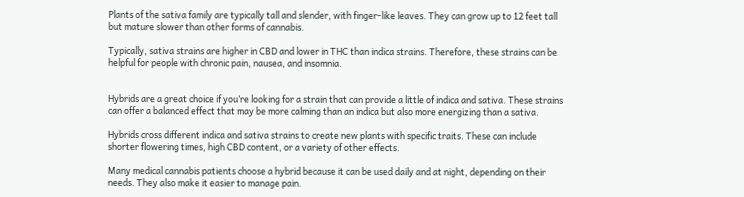Plants of the sativa family are typically tall and slender, with finger-like leaves. They can grow up to 12 feet tall but mature slower than other forms of cannabis.

Typically, sativa strains are higher in CBD and lower in THC than indica strains. Therefore, these strains can be helpful for people with chronic pain, nausea, and insomnia.


Hybrids are a great choice if you’re looking for a strain that can provide a little of indica and sativa. These strains can offer a balanced effect that may be more calming than an indica but also more energizing than a sativa.

Hybrids cross different indica and sativa strains to create new plants with specific traits. These can include shorter flowering times, high CBD content, or a variety of other effects.

Many medical cannabis patients choose a hybrid because it can be used daily and at night, depending on their needs. They also make it easier to manage pain.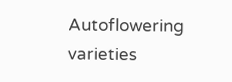Autoflowering varieties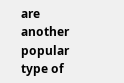are another popular type of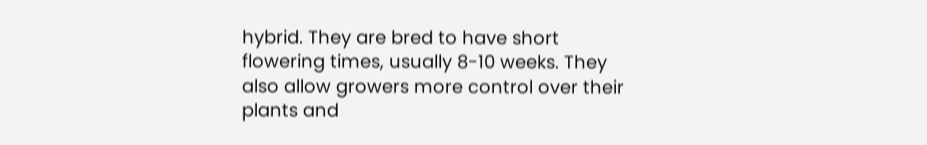hybrid. They are bred to have short flowering times, usually 8-10 weeks. They also allow growers more control over their plants and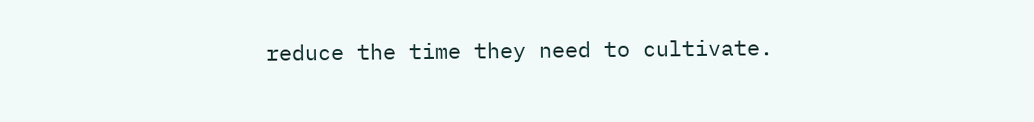reduce the time they need to cultivate.